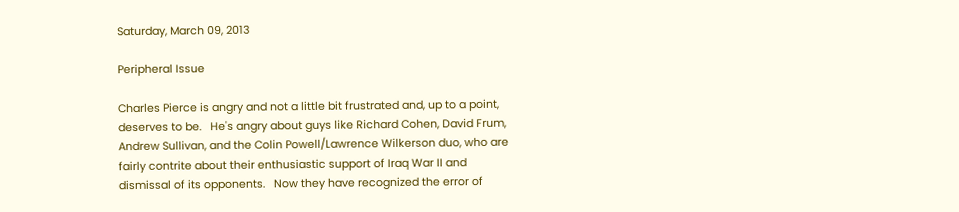Saturday, March 09, 2013

Peripheral Issue

Charles Pierce is angry and not a little bit frustrated and, up to a point, deserves to be.   He's angry about guys like Richard Cohen, David Frum, Andrew Sullivan, and the Colin Powell/Lawrence Wilkerson duo, who are fairly contrite about their enthusiastic support of Iraq War II and dismissal of its opponents.   Now they have recognized the error of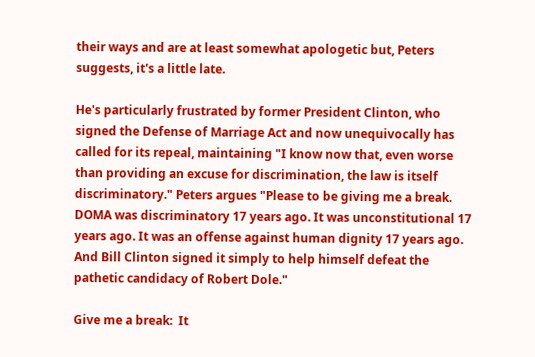their ways and are at least somewhat apologetic but, Peters suggests, it's a little late.

He's particularly frustrated by former President Clinton, who signed the Defense of Marriage Act and now unequivocally has called for its repeal, maintaining "I know now that, even worse than providing an excuse for discrimination, the law is itself discriminatory." Peters argues "Please to be giving me a break. DOMA was discriminatory 17 years ago. It was unconstitutional 17 years ago. It was an offense against human dignity 17 years ago. And Bill Clinton signed it simply to help himself defeat the pathetic candidacy of Robert Dole."

Give me a break:  It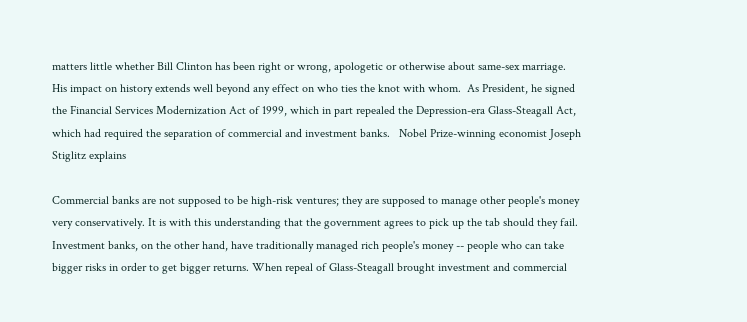matters little whether Bill Clinton has been right or wrong, apologetic or otherwise about same-sex marriage.  His impact on history extends well beyond any effect on who ties the knot with whom.  As President, he signed the Financial Services Modernization Act of 1999, which in part repealed the Depression-era Glass-Steagall Act, which had required the separation of commercial and investment banks.   Nobel Prize-winning economist Joseph Stiglitz explains

Commercial banks are not supposed to be high-risk ventures; they are supposed to manage other people's money very conservatively. It is with this understanding that the government agrees to pick up the tab should they fail. Investment banks, on the other hand, have traditionally managed rich people's money -- people who can take bigger risks in order to get bigger returns. When repeal of Glass-Steagall brought investment and commercial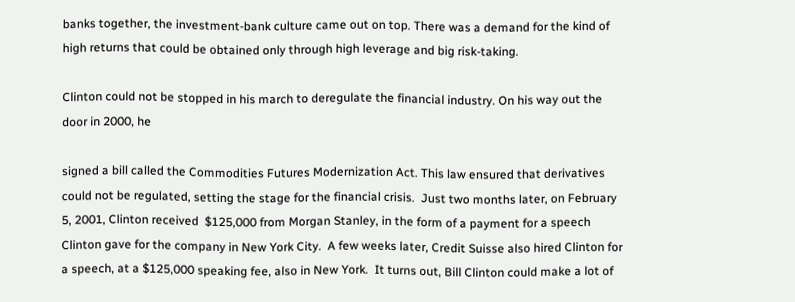banks together, the investment-bank culture came out on top. There was a demand for the kind of high returns that could be obtained only through high leverage and big risk-taking.

Clinton could not be stopped in his march to deregulate the financial industry. On his way out the door in 2000, he

signed a bill called the Commodities Futures Modernization Act. This law ensured that derivatives could not be regulated, setting the stage for the financial crisis.  Just two months later, on February 5, 2001, Clinton received  $125,000 from Morgan Stanley, in the form of a payment for a speech Clinton gave for the company in New York City.  A few weeks later, Credit Suisse also hired Clinton for a speech, at a $125,000 speaking fee, also in New York.  It turns out, Bill Clinton could make a lot of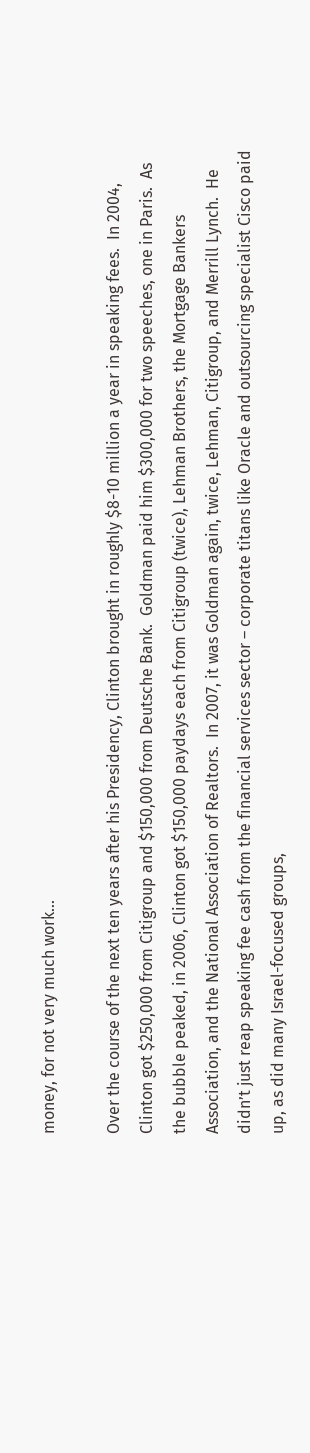money, for not very much work...

Over the course of the next ten years after his Presidency, Clinton brought in roughly $8-10 million a year in speaking fees.  In 2004, Clinton got $250,000 from Citigroup and $150,000 from Deutsche Bank.  Goldman paid him $300,000 for two speeches, one in Paris.  As the bubble peaked, in 2006, Clinton got $150,000 paydays each from Citigroup (twice), Lehman Brothers, the Mortgage Bankers Association, and the National Association of Realtors.  In 2007, it was Goldman again, twice, Lehman, Citigroup, and Merrill Lynch.  He didn’t just reap speaking fee cash from the financial services sector – corporate titans like Oracle and outsourcing specialist Cisco paid up, as did many Israel-focused groups,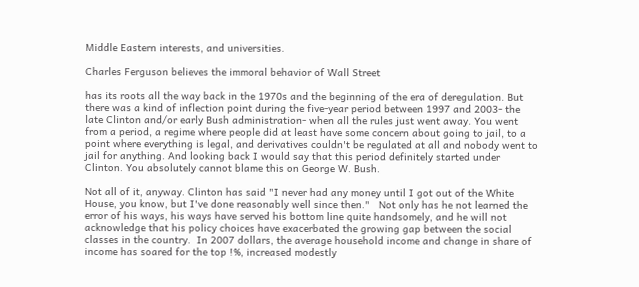Middle Eastern interests, and universities.

Charles Ferguson believes the immoral behavior of Wall Street

has its roots all the way back in the 1970s and the beginning of the era of deregulation. But there was a kind of inflection point during the five-year period between 1997 and 2003- the late Clinton and/or early Bush administration- when all the rules just went away. You went from a period, a regime where people did at least have some concern about going to jail, to a point where everything is legal, and derivatives couldn't be regulated at all and nobody went to jail for anything. And looking back I would say that this period definitely started under Clinton. You absolutely cannot blame this on George W. Bush.

Not all of it, anyway. Clinton has said "I never had any money until I got out of the White House, you know, but I've done reasonably well since then."   Not only has he not learned the error of his ways, his ways have served his bottom line quite handsomely, and he will not acknowledge that his policy choices have exacerbated the growing gap between the social classes in the country.  In 2007 dollars, the average household income and change in share of income has soared for the top !%, increased modestly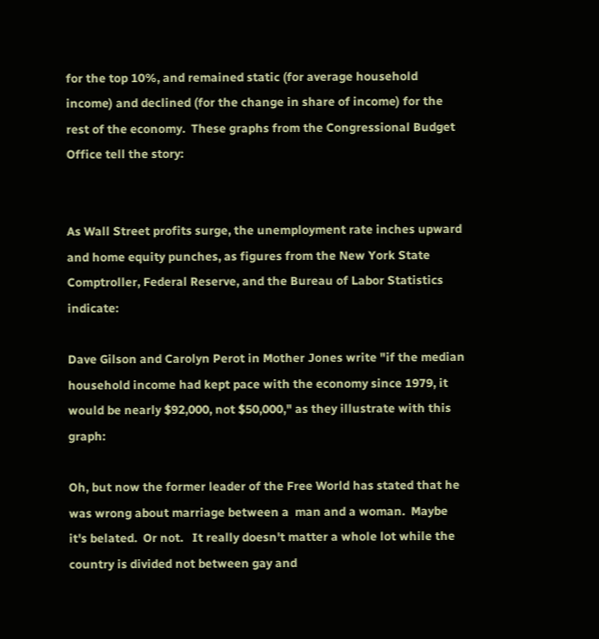for the top 10%, and remained static (for average household income) and declined (for the change in share of income) for the rest of the economy.  These graphs from the Congressional Budget Office tell the story:


As Wall Street profits surge, the unemployment rate inches upward and home equity punches, as figures from the New York State Comptroller, Federal Reserve, and the Bureau of Labor Statistics indicate:

Dave Gilson and Carolyn Perot in Mother Jones write "if the median household income had kept pace with the economy since 1979, it would be nearly $92,000, not $50,000," as they illustrate with this graph:

Oh, but now the former leader of the Free World has stated that he was wrong about marriage between a  man and a woman.  Maybe it's belated.  Or not.   It really doesn't matter a whole lot while the country is divided not between gay and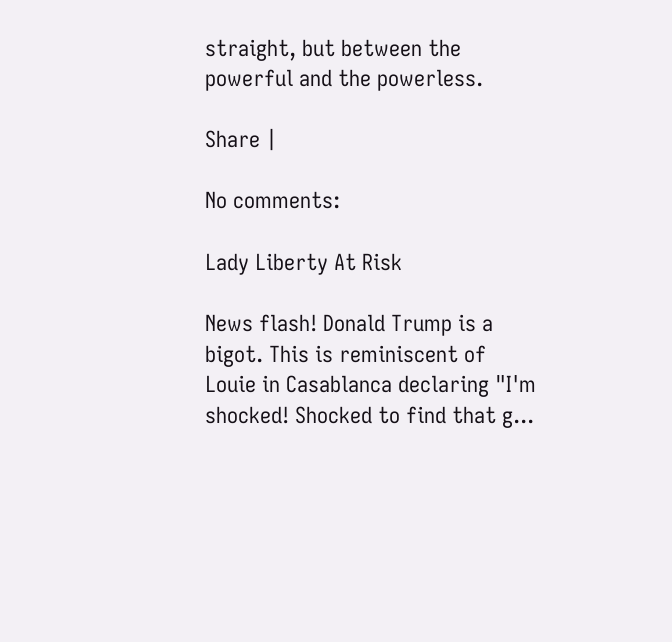straight, but between the powerful and the powerless.

Share |

No comments:

Lady Liberty At Risk

News flash! Donald Trump is a bigot. This is reminiscent of Louie in Casablanca declaring "I'm shocked! Shocked to find that g...